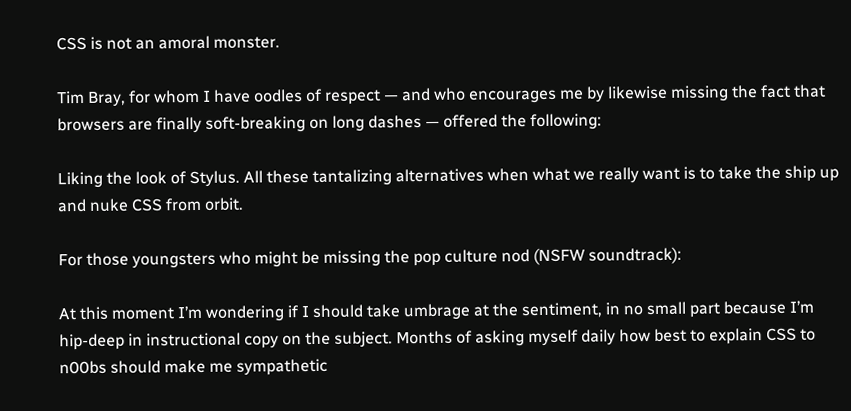CSS is not an amoral monster.

Tim Bray, for whom I have oodles of respect — and who encourages me by likewise missing the fact that browsers are finally soft-breaking on long dashes — offered the following:

Liking the look of Stylus. All these tantalizing alternatives when what we really want is to take the ship up and nuke CSS from orbit.

For those youngsters who might be missing the pop culture nod (NSFW soundtrack):

At this moment I’m wondering if I should take umbrage at the sentiment, in no small part because I’m hip-deep in instructional copy on the subject. Months of asking myself daily how best to explain CSS to n00bs should make me sympathetic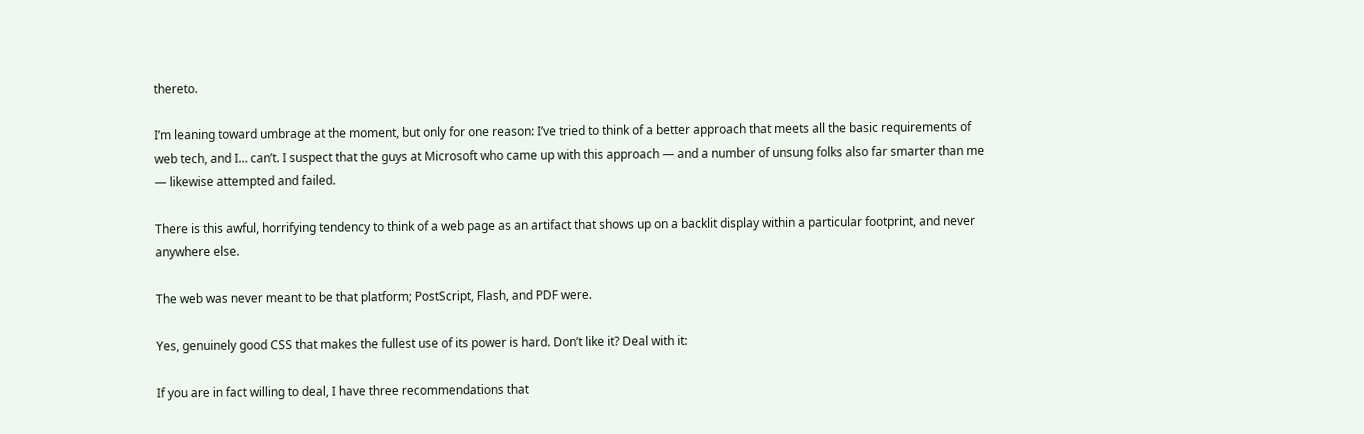thereto.

I’m leaning toward umbrage at the moment, but only for one reason: I’ve tried to think of a better approach that meets all the basic requirements of web tech, and I… can’t. I suspect that the guys at Microsoft who came up with this approach — and a number of unsung folks also far smarter than me — likewise attempted and failed.

There is this awful, horrifying tendency to think of a web page as an artifact that shows up on a backlit display within a particular footprint, and never anywhere else.

The web was never meant to be that platform; PostScript, Flash, and PDF were.

Yes, genuinely good CSS that makes the fullest use of its power is hard. Don’t like it? Deal with it:

If you are in fact willing to deal, I have three recommendations that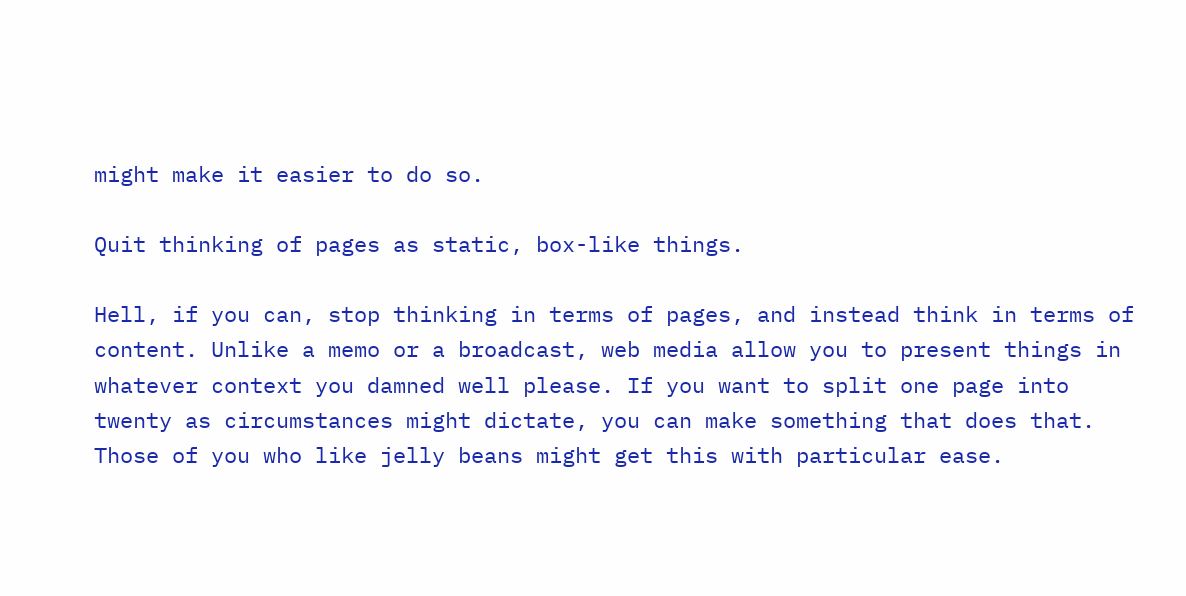might make it easier to do so.

Quit thinking of pages as static, box-like things.

Hell, if you can, stop thinking in terms of pages, and instead think in terms of content. Unlike a memo or a broadcast, web media allow you to present things in whatever context you damned well please. If you want to split one page into twenty as circumstances might dictate, you can make something that does that. Those of you who like jelly beans might get this with particular ease.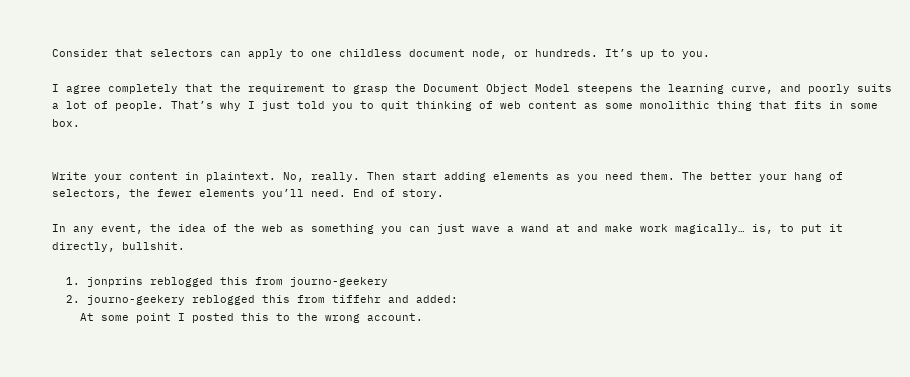Consider that selectors can apply to one childless document node, or hundreds. It’s up to you.

I agree completely that the requirement to grasp the Document Object Model steepens the learning curve, and poorly suits a lot of people. That’s why I just told you to quit thinking of web content as some monolithic thing that fits in some box.


Write your content in plaintext. No, really. Then start adding elements as you need them. The better your hang of selectors, the fewer elements you’ll need. End of story.

In any event, the idea of the web as something you can just wave a wand at and make work magically… is, to put it directly, bullshit.

  1. jonprins reblogged this from journo-geekery
  2. journo-geekery reblogged this from tiffehr and added:
    At some point I posted this to the wrong account.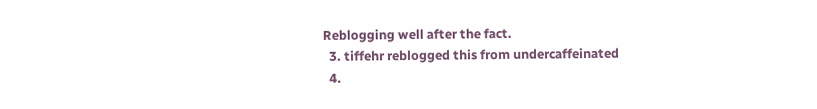Reblogging well after the fact.
  3. tiffehr reblogged this from undercaffeinated
  4.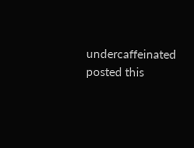undercaffeinated posted this